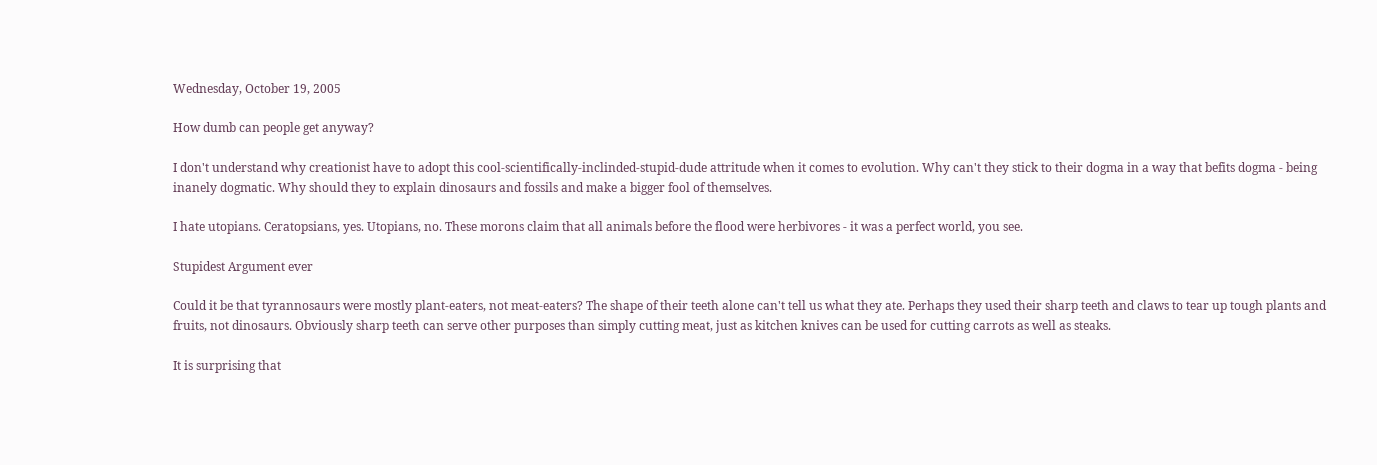Wednesday, October 19, 2005

How dumb can people get anyway?

I don't understand why creationist have to adopt this cool-scientifically-inclinded-stupid-dude attritude when it comes to evolution. Why can't they stick to their dogma in a way that befits dogma - being inanely dogmatic. Why should they to explain dinosaurs and fossils and make a bigger fool of themselves.

I hate utopians. Ceratopsians, yes. Utopians, no. These morons claim that all animals before the flood were herbivores - it was a perfect world, you see.

Stupidest Argument ever

Could it be that tyrannosaurs were mostly plant-eaters, not meat-eaters? The shape of their teeth alone can't tell us what they ate. Perhaps they used their sharp teeth and claws to tear up tough plants and fruits, not dinosaurs. Obviously sharp teeth can serve other purposes than simply cutting meat, just as kitchen knives can be used for cutting carrots as well as steaks.

It is surprising that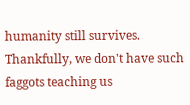humanity still survives. Thankfully, we don't have such faggots teaching us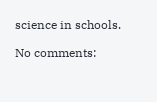science in schools.

No comments: